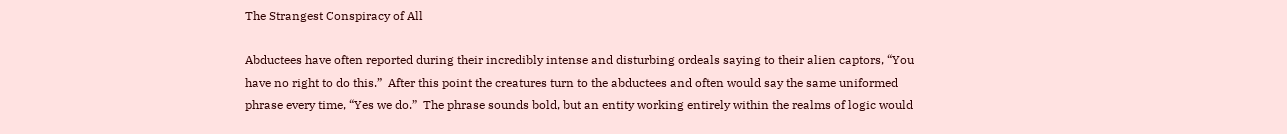The Strangest Conspiracy of All

Abductees have often reported during their incredibly intense and disturbing ordeals saying to their alien captors, “You have no right to do this.”  After this point the creatures turn to the abductees and often would say the same uniformed phrase every time, “Yes we do.”  The phrase sounds bold, but an entity working entirely within the realms of logic would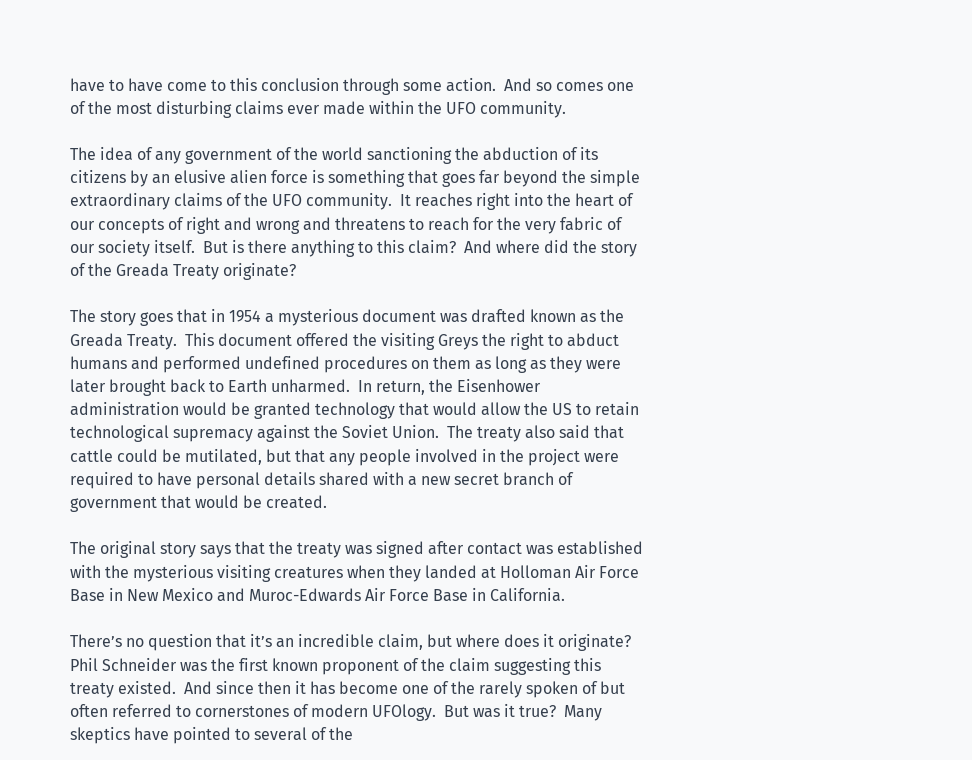have to have come to this conclusion through some action.  And so comes one of the most disturbing claims ever made within the UFO community.

The idea of any government of the world sanctioning the abduction of its citizens by an elusive alien force is something that goes far beyond the simple extraordinary claims of the UFO community.  It reaches right into the heart of our concepts of right and wrong and threatens to reach for the very fabric of our society itself.  But is there anything to this claim?  And where did the story of the Greada Treaty originate?

The story goes that in 1954 a mysterious document was drafted known as the Greada Treaty.  This document offered the visiting Greys the right to abduct humans and performed undefined procedures on them as long as they were later brought back to Earth unharmed.  In return, the Eisenhower administration would be granted technology that would allow the US to retain technological supremacy against the Soviet Union.  The treaty also said that cattle could be mutilated, but that any people involved in the project were required to have personal details shared with a new secret branch of government that would be created.

The original story says that the treaty was signed after contact was established with the mysterious visiting creatures when they landed at Holloman Air Force Base in New Mexico and Muroc-Edwards Air Force Base in California.

There’s no question that it’s an incredible claim, but where does it originate?  Phil Schneider was the first known proponent of the claim suggesting this treaty existed.  And since then it has become one of the rarely spoken of but often referred to cornerstones of modern UFOlogy.  But was it true?  Many skeptics have pointed to several of the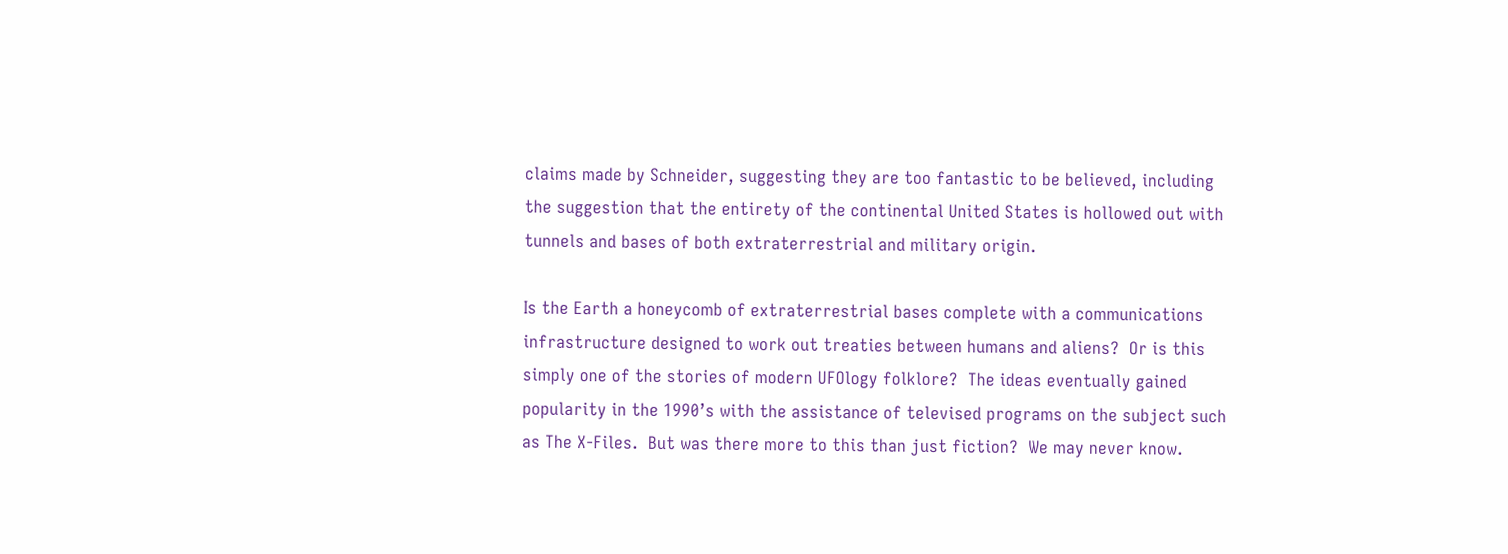claims made by Schneider, suggesting they are too fantastic to be believed, including the suggestion that the entirety of the continental United States is hollowed out with tunnels and bases of both extraterrestrial and military origin.

Is the Earth a honeycomb of extraterrestrial bases complete with a communications infrastructure designed to work out treaties between humans and aliens?  Or is this simply one of the stories of modern UFOlogy folklore?  The ideas eventually gained popularity in the 1990’s with the assistance of televised programs on the subject such as The X-Files.  But was there more to this than just fiction?  We may never know.